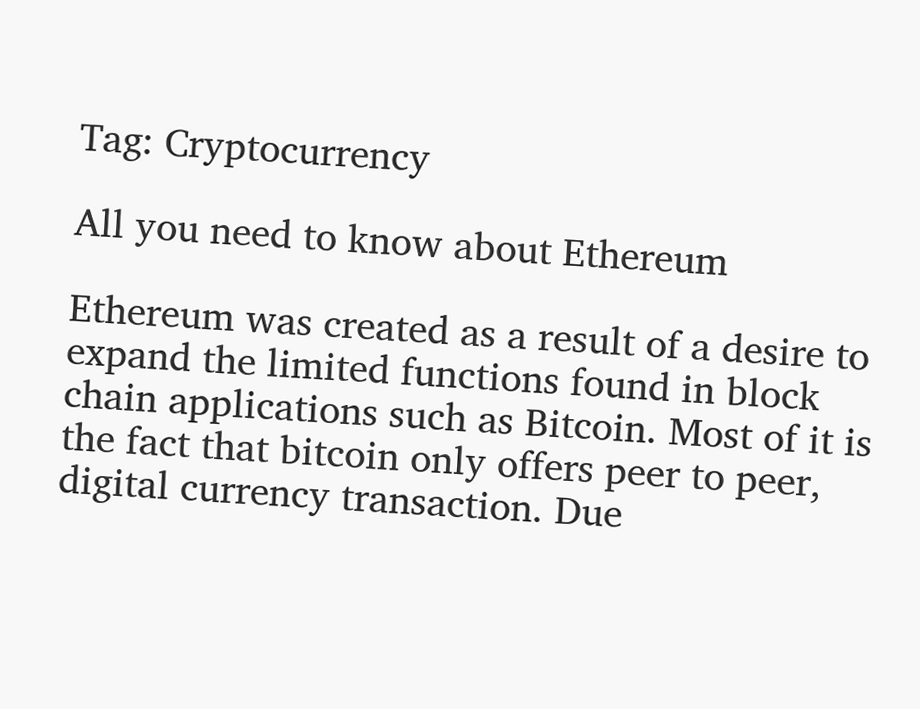Tag: Cryptocurrency

All you need to know about Ethereum

Ethereum was created as a result of a desire to expand the limited functions found in block chain applications such as Bitcoin. Most of it is the fact that bitcoin only offers peer to peer, digital currency transaction. Due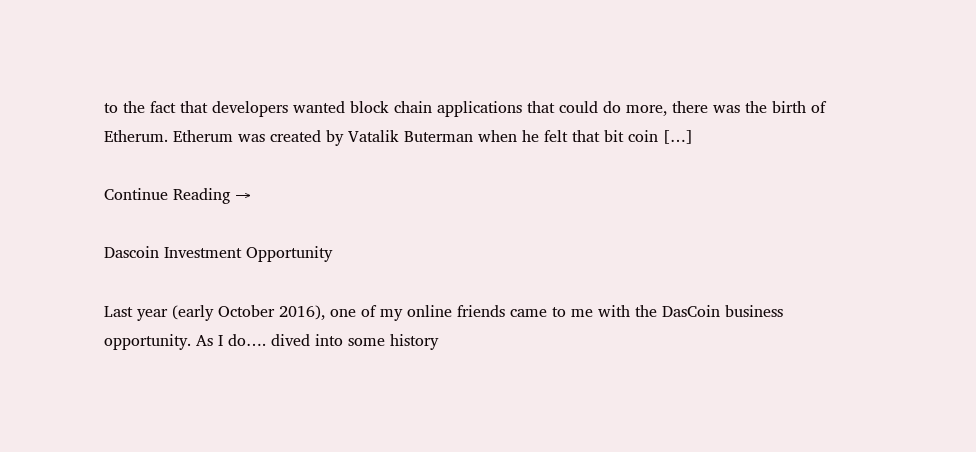to the fact that developers wanted block chain applications that could do more, there was the birth of Etherum. Etherum was created by Vatalik Buterman when he felt that bit coin […]

Continue Reading →

Dascoin Investment Opportunity

Last year (early October 2016), one of my online friends came to me with the DasCoin business opportunity. As I do…. dived into some history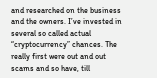and researched on the business and the owners. I’ve invested in several so called actual “cryptocurrency” chances. The really first were out and out scams and so have, till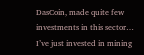DasCoin, made quite few investments in this sector… I’ve just invested in mining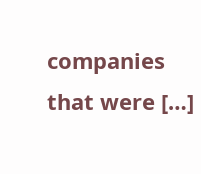companies that were […]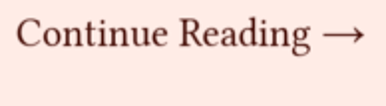Continue Reading →